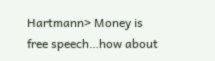Hartmann> Money is free speech…how about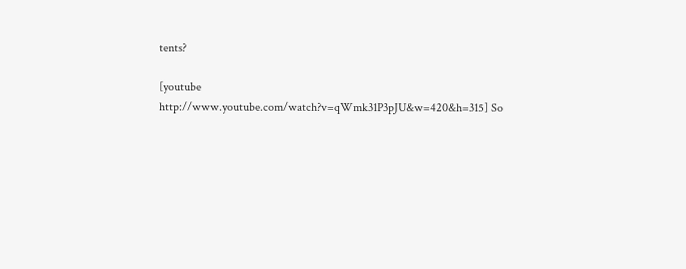tents?

[youtube http://www.youtube.com/watch?v=qWmk31P3pJU&w=420&h=315] So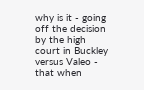why is it - going off the decision by the high court in Buckley versus Valeo - that when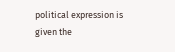political expression is given the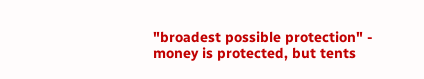"broadest possible protection" - money is protected, but tents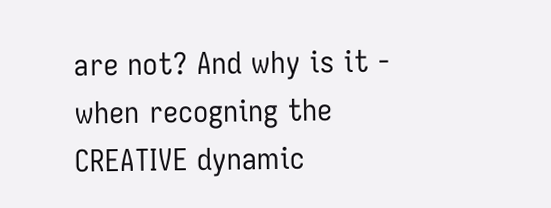are not? And why is it - when recogning the CREATIVE dynamic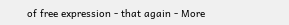of free expression - that again - More